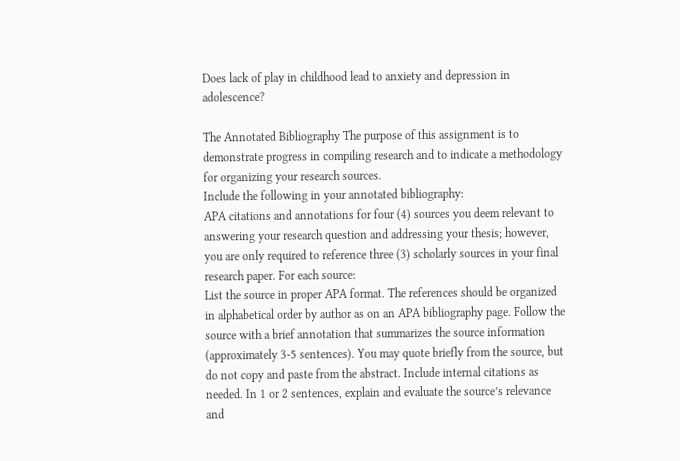Does lack of play in childhood lead to anxiety and depression in adolescence?

The Annotated Bibliography The purpose of this assignment is to demonstrate progress in compiling research and to indicate a methodology for organizing your research sources.
Include the following in your annotated bibliography:
APA citations and annotations for four (4) sources you deem relevant to answering your research question and addressing your thesis; however, you are only required to reference three (3) scholarly sources in your final research paper. For each source:
List the source in proper APA format. The references should be organized in alphabetical order by author as on an APA bibliography page. Follow the source with a brief annotation that summarizes the source information (approximately 3-5 sentences). You may quote briefly from the source, but do not copy and paste from the abstract. Include internal citations as needed. In 1 or 2 sentences, explain and evaluate the source’s relevance and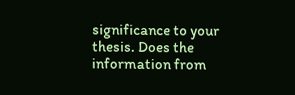significance to your thesis. Does the information from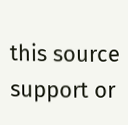this source support or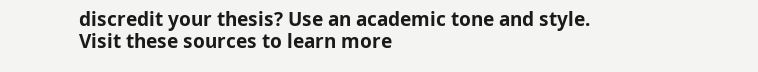discredit your thesis? Use an academic tone and style.
Visit these sources to learn more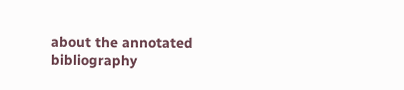about the annotated bibliography